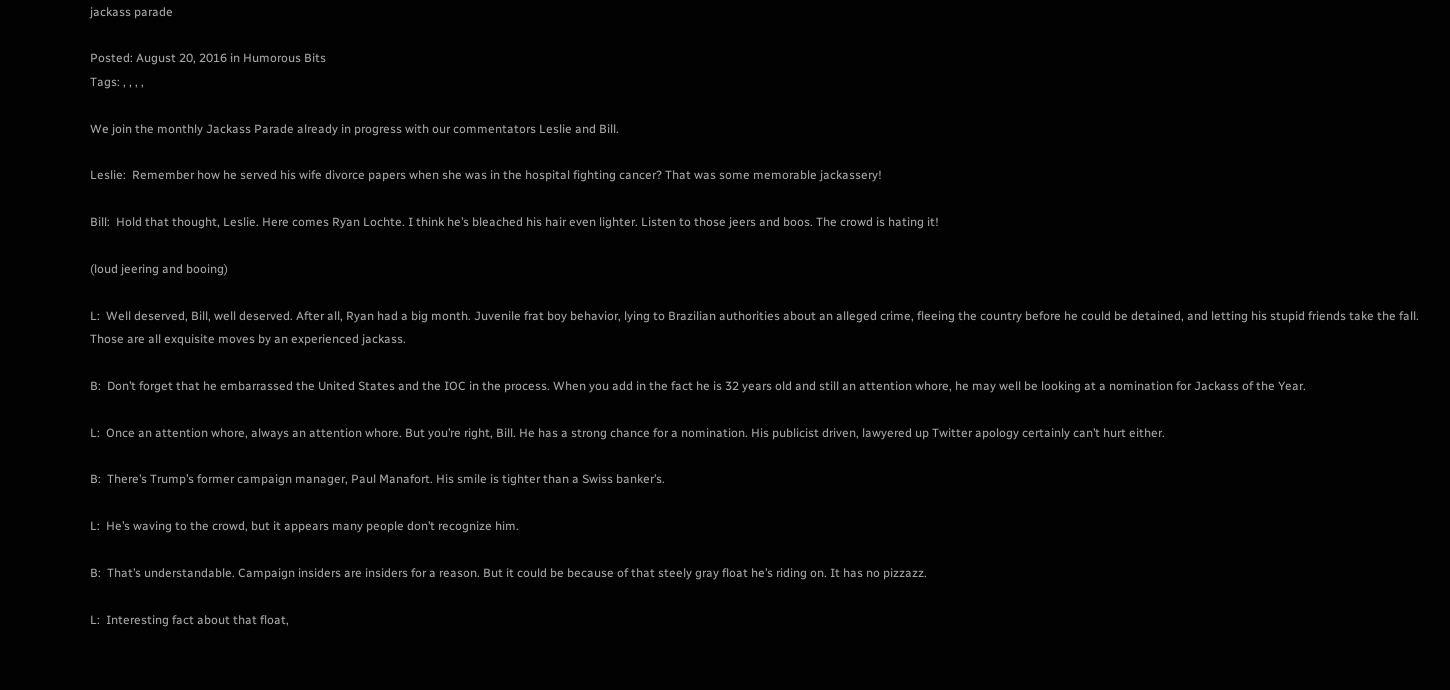jackass parade

Posted: August 20, 2016 in Humorous Bits
Tags: , , , ,

We join the monthly Jackass Parade already in progress with our commentators Leslie and Bill.

Leslie:  Remember how he served his wife divorce papers when she was in the hospital fighting cancer? That was some memorable jackassery!

Bill:  Hold that thought, Leslie. Here comes Ryan Lochte. I think he’s bleached his hair even lighter. Listen to those jeers and boos. The crowd is hating it!

(loud jeering and booing)

L:  Well deserved, Bill, well deserved. After all, Ryan had a big month. Juvenile frat boy behavior, lying to Brazilian authorities about an alleged crime, fleeing the country before he could be detained, and letting his stupid friends take the fall. Those are all exquisite moves by an experienced jackass.

B:  Don’t forget that he embarrassed the United States and the IOC in the process. When you add in the fact he is 32 years old and still an attention whore, he may well be looking at a nomination for Jackass of the Year.

L:  Once an attention whore, always an attention whore. But you’re right, Bill. He has a strong chance for a nomination. His publicist driven, lawyered up Twitter apology certainly can’t hurt either.

B:  There’s Trump’s former campaign manager, Paul Manafort. His smile is tighter than a Swiss banker’s.

L:  He’s waving to the crowd, but it appears many people don’t recognize him.

B:  That’s understandable. Campaign insiders are insiders for a reason. But it could be because of that steely gray float he’s riding on. It has no pizzazz.

L:  Interesting fact about that float,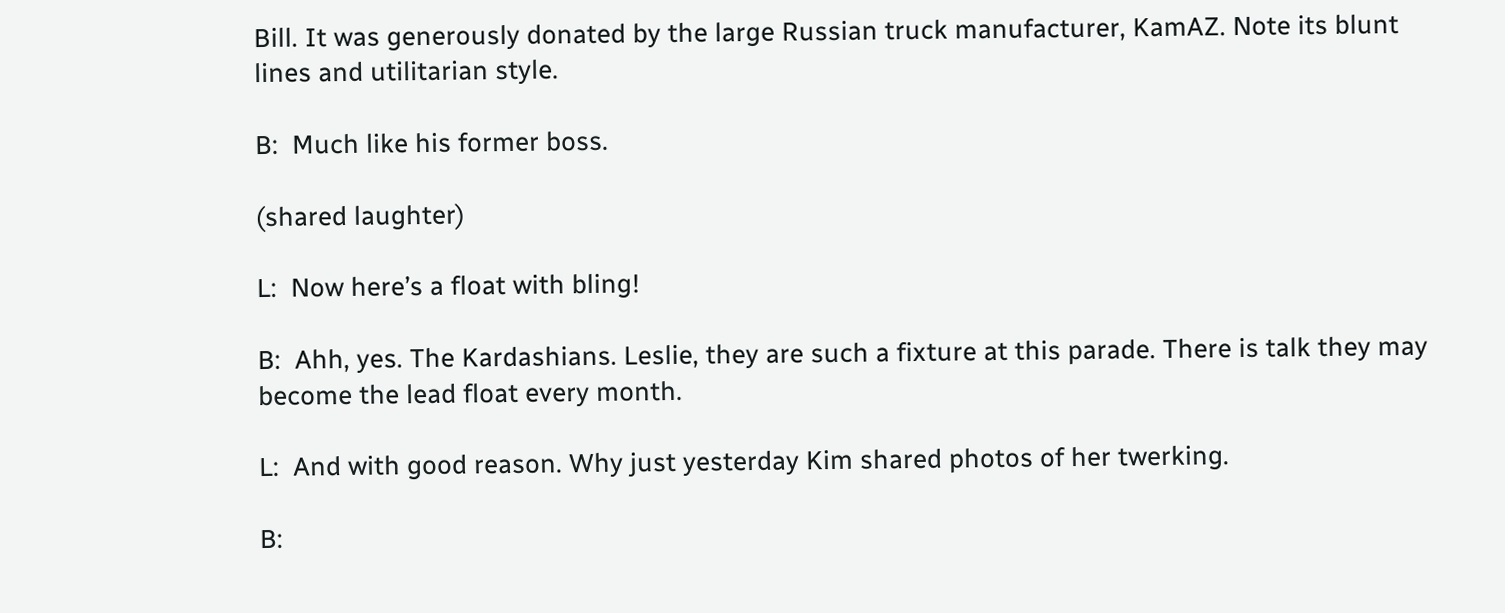Bill. It was generously donated by the large Russian truck manufacturer, KamAZ. Note its blunt lines and utilitarian style.

B:  Much like his former boss.

(shared laughter)

L:  Now here’s a float with bling!

B:  Ahh, yes. The Kardashians. Leslie, they are such a fixture at this parade. There is talk they may become the lead float every month.

L:  And with good reason. Why just yesterday Kim shared photos of her twerking.

B: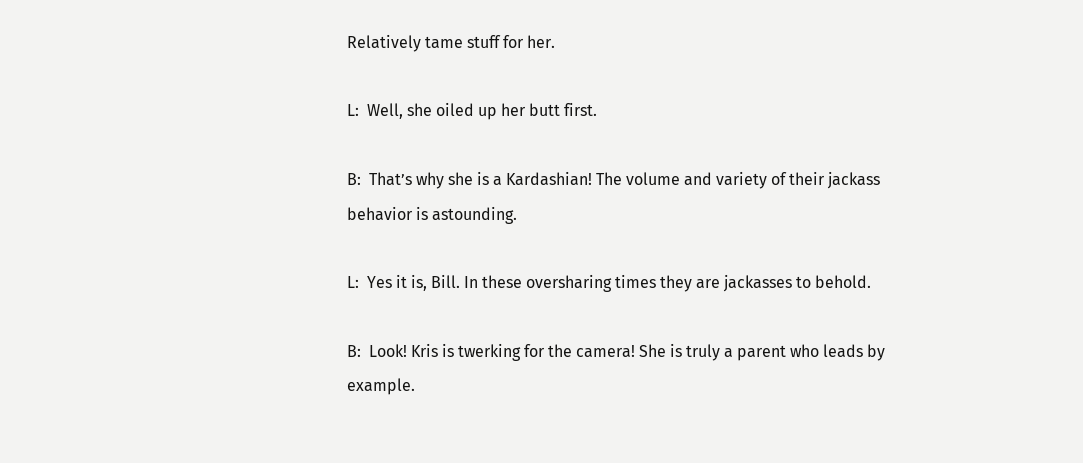Relatively tame stuff for her.

L:  Well, she oiled up her butt first.

B:  That’s why she is a Kardashian! The volume and variety of their jackass behavior is astounding.

L:  Yes it is, Bill. In these oversharing times they are jackasses to behold.

B:  Look! Kris is twerking for the camera! She is truly a parent who leads by example.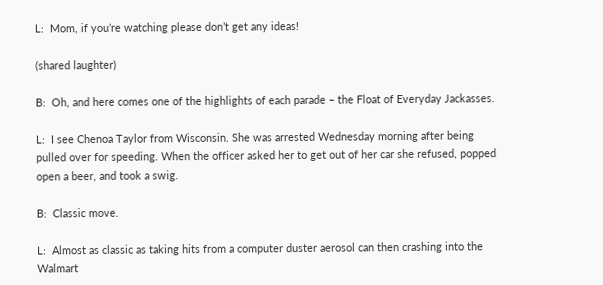L:  Mom, if you’re watching please don’t get any ideas!

(shared laughter)

B:  Oh, and here comes one of the highlights of each parade – the Float of Everyday Jackasses.

L:  I see Chenoa Taylor from Wisconsin. She was arrested Wednesday morning after being pulled over for speeding. When the officer asked her to get out of her car she refused, popped open a beer, and took a swig.

B:  Classic move.

L:  Almost as classic as taking hits from a computer duster aerosol can then crashing into the Walmart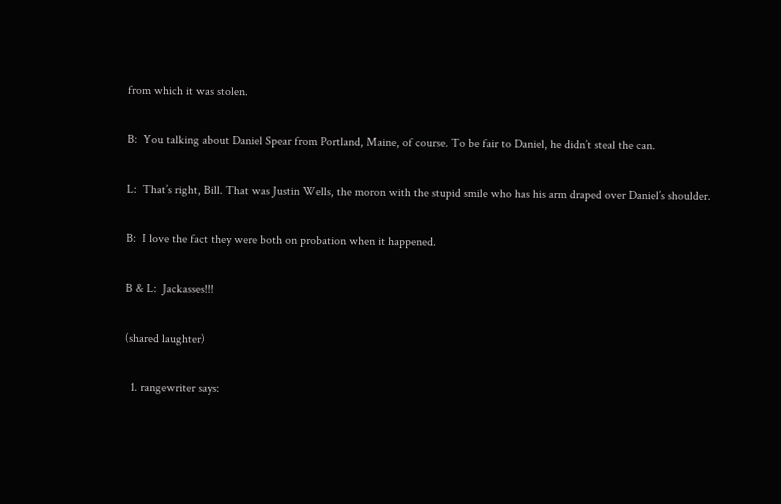from which it was stolen.

B:  You talking about Daniel Spear from Portland, Maine, of course. To be fair to Daniel, he didn’t steal the can.

L:  That’s right, Bill. That was Justin Wells, the moron with the stupid smile who has his arm draped over Daniel’s shoulder.

B:  I love the fact they were both on probation when it happened.

B & L:  Jackasses!!!

(shared laughter)

  1. rangewriter says: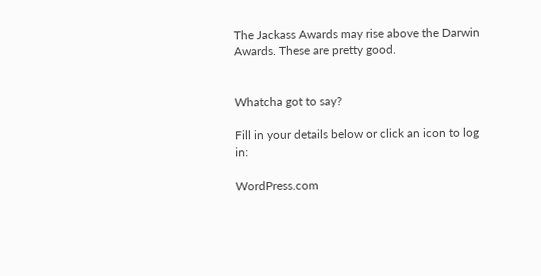The Jackass Awards may rise above the Darwin Awards. These are pretty good.


Whatcha got to say?

Fill in your details below or click an icon to log in:

WordPress.com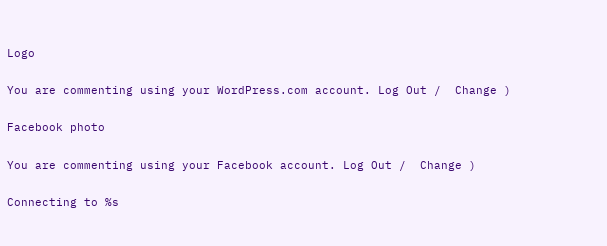Logo

You are commenting using your WordPress.com account. Log Out /  Change )

Facebook photo

You are commenting using your Facebook account. Log Out /  Change )

Connecting to %s